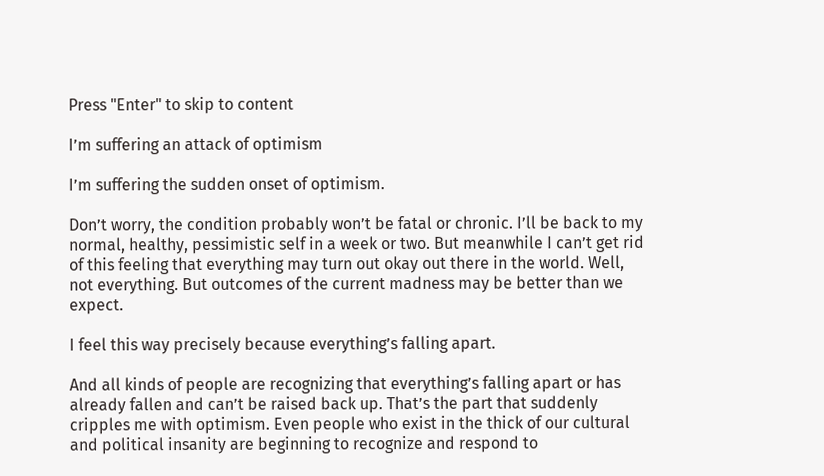Press "Enter" to skip to content

I’m suffering an attack of optimism

I’m suffering the sudden onset of optimism.

Don’t worry, the condition probably won’t be fatal or chronic. I’ll be back to my normal, healthy, pessimistic self in a week or two. But meanwhile I can’t get rid of this feeling that everything may turn out okay out there in the world. Well, not everything. But outcomes of the current madness may be better than we expect.

I feel this way precisely because everything’s falling apart.

And all kinds of people are recognizing that everything’s falling apart or has already fallen and can’t be raised back up. That’s the part that suddenly cripples me with optimism. Even people who exist in the thick of our cultural and political insanity are beginning to recognize and respond to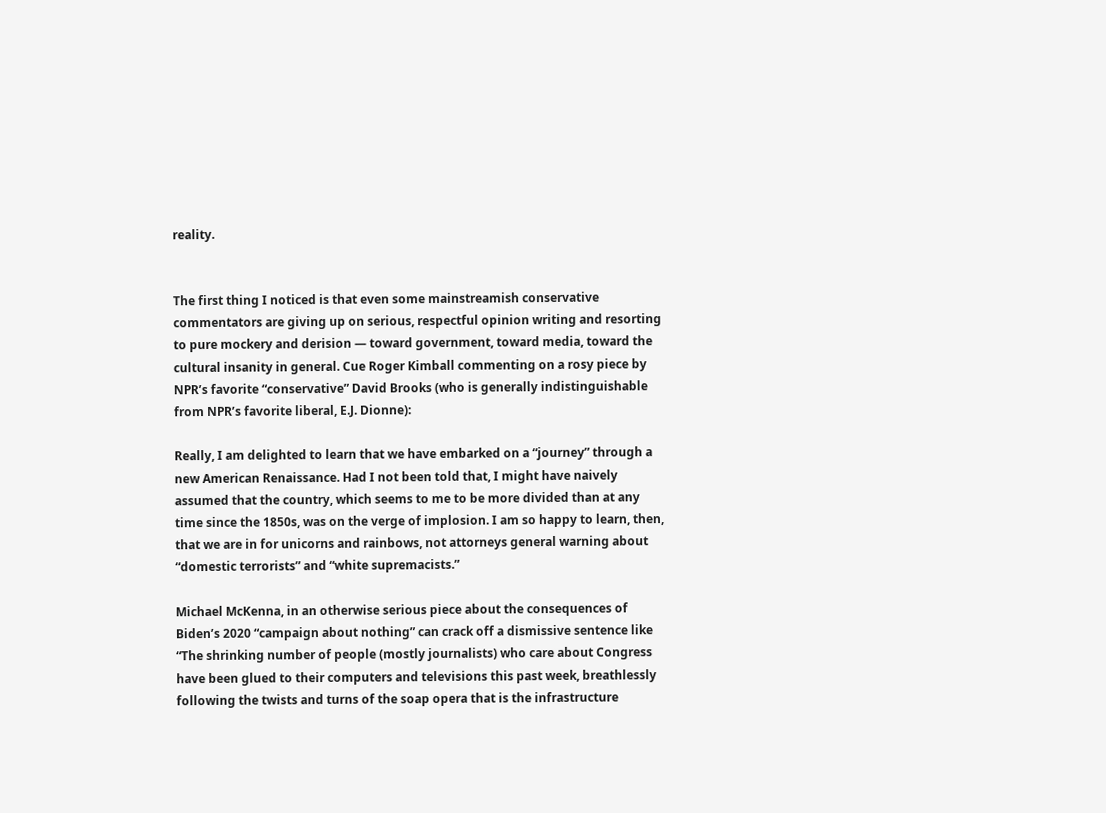reality.


The first thing I noticed is that even some mainstreamish conservative commentators are giving up on serious, respectful opinion writing and resorting to pure mockery and derision — toward government, toward media, toward the cultural insanity in general. Cue Roger Kimball commenting on a rosy piece by NPR’s favorite “conservative” David Brooks (who is generally indistinguishable from NPR’s favorite liberal, E.J. Dionne):

Really, I am delighted to learn that we have embarked on a “journey” through a new American Renaissance. Had I not been told that, I might have naively assumed that the country, which seems to me to be more divided than at any time since the 1850s, was on the verge of implosion. I am so happy to learn, then, that we are in for unicorns and rainbows, not attorneys general warning about “domestic terrorists” and “white supremacists.”

Michael McKenna, in an otherwise serious piece about the consequences of Biden’s 2020 “campaign about nothing” can crack off a dismissive sentence like “The shrinking number of people (mostly journalists) who care about Congress have been glued to their computers and televisions this past week, breathlessly following the twists and turns of the soap opera that is the infrastructure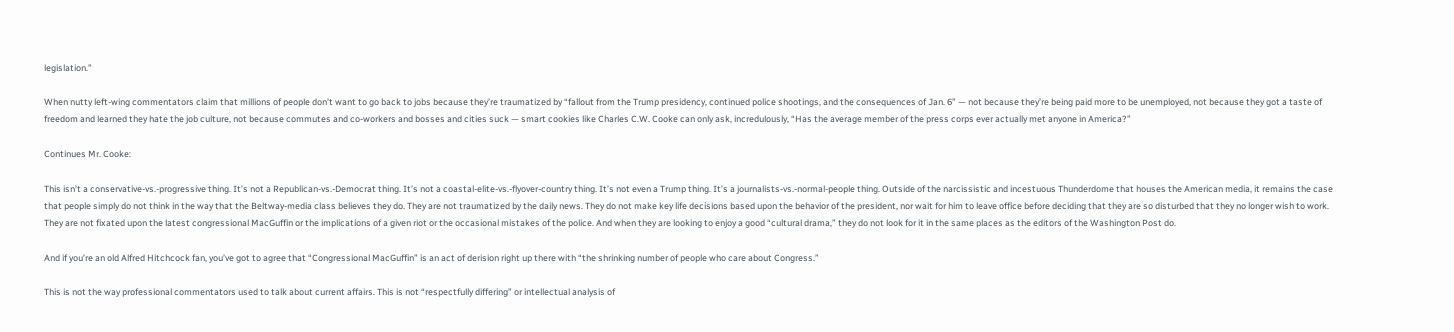legislation.”

When nutty left-wing commentators claim that millions of people don’t want to go back to jobs because they’re traumatized by “fallout from the Trump presidency, continued police shootings, and the consequences of Jan. 6” — not because they’re being paid more to be unemployed, not because they got a taste of freedom and learned they hate the job culture, not because commutes and co-workers and bosses and cities suck — smart cookies like Charles C.W. Cooke can only ask, incredulously, “Has the average member of the press corps ever actually met anyone in America?”

Continues Mr. Cooke:

This isn’t a conservative-vs.-progressive thing. It’s not a Republican-vs.-Democrat thing. It’s not a coastal-elite-vs.-flyover-country thing. It’s not even a Trump thing. It’s a journalists-vs.-normal-people thing. Outside of the narcissistic and incestuous Thunderdome that houses the American media, it remains the case that people simply do not think in the way that the Beltway-media class believes they do. They are not traumatized by the daily news. They do not make key life decisions based upon the behavior of the president, nor wait for him to leave office before deciding that they are so disturbed that they no longer wish to work. They are not fixated upon the latest congressional MacGuffin or the implications of a given riot or the occasional mistakes of the police. And when they are looking to enjoy a good “cultural drama,” they do not look for it in the same places as the editors of the Washington Post do.

And if you’re an old Alfred Hitchcock fan, you’ve got to agree that “Congressional MacGuffin” is an act of derision right up there with “the shrinking number of people who care about Congress.”

This is not the way professional commentators used to talk about current affairs. This is not “respectfully differing” or intellectual analysis of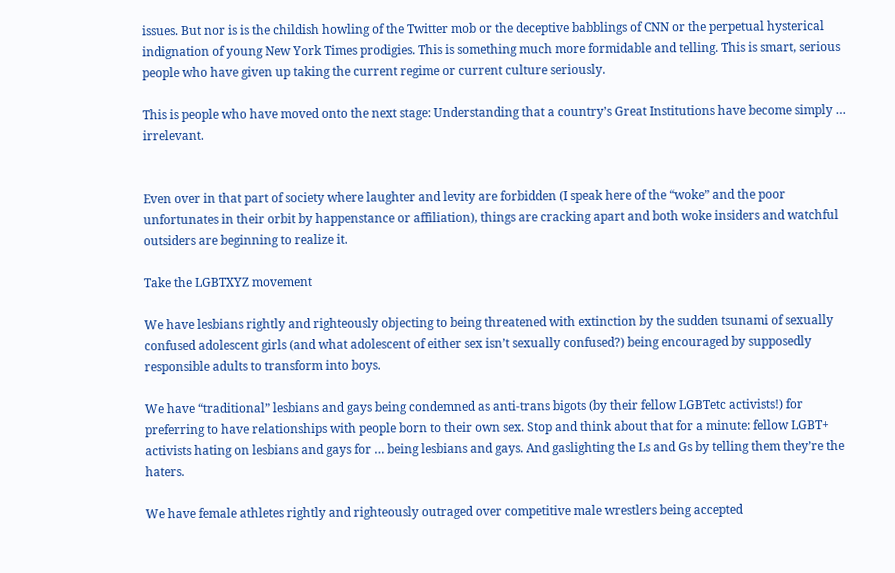issues. But nor is is the childish howling of the Twitter mob or the deceptive babblings of CNN or the perpetual hysterical indignation of young New York Times prodigies. This is something much more formidable and telling. This is smart, serious people who have given up taking the current regime or current culture seriously.

This is people who have moved onto the next stage: Understanding that a country’s Great Institutions have become simply … irrelevant.


Even over in that part of society where laughter and levity are forbidden (I speak here of the “woke” and the poor unfortunates in their orbit by happenstance or affiliation), things are cracking apart and both woke insiders and watchful outsiders are beginning to realize it.

Take the LGBTXYZ movement

We have lesbians rightly and righteously objecting to being threatened with extinction by the sudden tsunami of sexually confused adolescent girls (and what adolescent of either sex isn’t sexually confused?) being encouraged by supposedly responsible adults to transform into boys.

We have “traditional” lesbians and gays being condemned as anti-trans bigots (by their fellow LGBTetc activists!) for preferring to have relationships with people born to their own sex. Stop and think about that for a minute: fellow LGBT+ activists hating on lesbians and gays for … being lesbians and gays. And gaslighting the Ls and Gs by telling them they’re the haters.

We have female athletes rightly and righteously outraged over competitive male wrestlers being accepted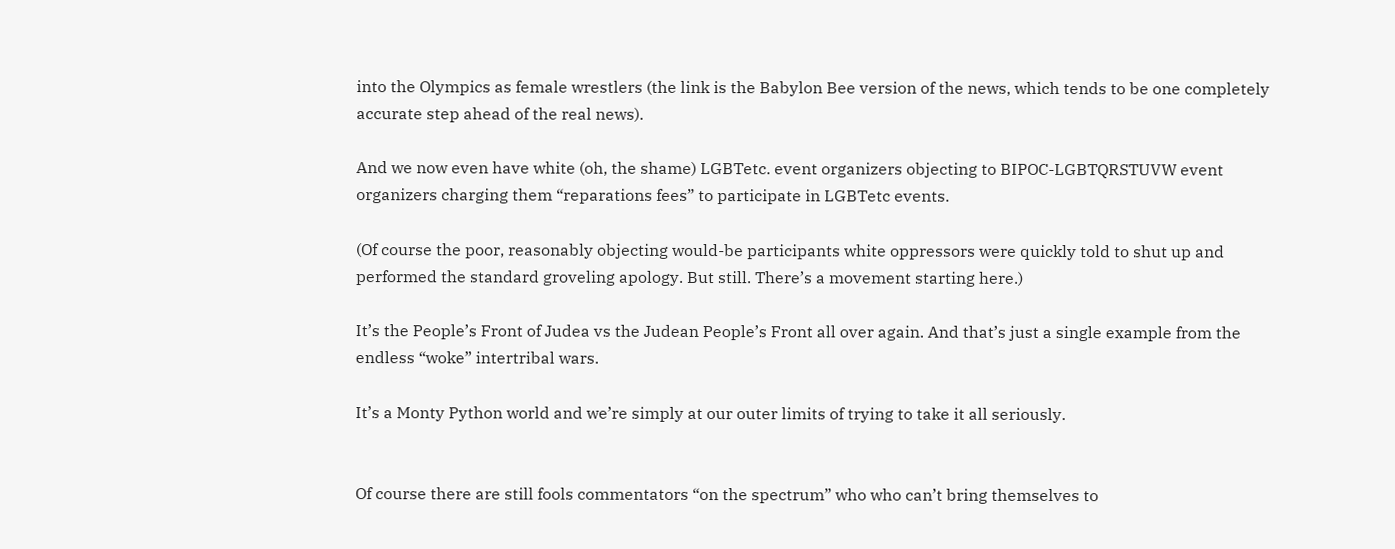into the Olympics as female wrestlers (the link is the Babylon Bee version of the news, which tends to be one completely accurate step ahead of the real news).

And we now even have white (oh, the shame) LGBTetc. event organizers objecting to BIPOC-LGBTQRSTUVW event organizers charging them “reparations fees” to participate in LGBTetc events.

(Of course the poor, reasonably objecting would-be participants white oppressors were quickly told to shut up and performed the standard groveling apology. But still. There’s a movement starting here.)

It’s the People’s Front of Judea vs the Judean People’s Front all over again. And that’s just a single example from the endless “woke” intertribal wars.

It’s a Monty Python world and we’re simply at our outer limits of trying to take it all seriously.


Of course there are still fools commentators “on the spectrum” who who can’t bring themselves to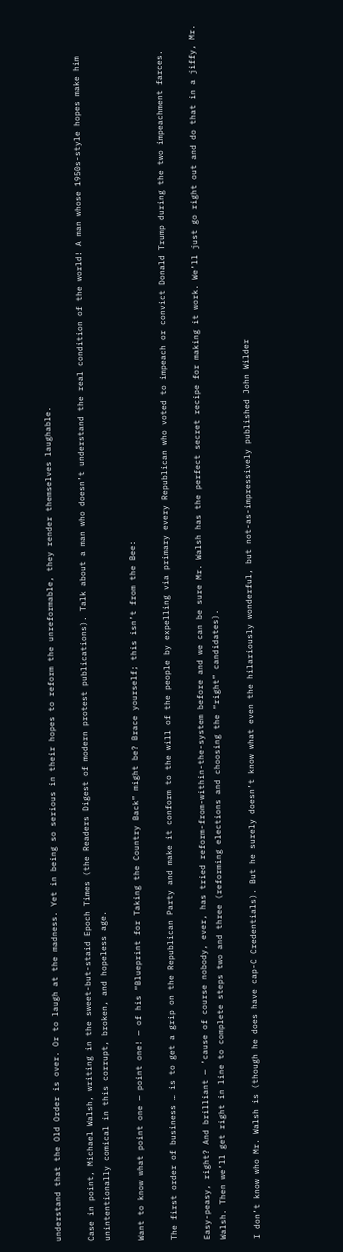understand that the Old Order is over. Or to laugh at the madness. Yet in being so serious in their hopes to reform the unreformable, they render themselves laughable.

Case in point, Michael Walsh, writing in the sweet-but-staid Epoch Times (the Readers Digest of modern protest publications). Talk about a man who doesn’t understand the real condition of the world! A man whose 1950s-style hopes make him unintentionally comical in this corrupt, broken, and hopeless age.

Want to know what point one — point one! — of his “Blueprint for Taking the Country Back” might be? Brace yourself; this isn’t from the Bee:

The first order of business … is to get a grip on the Republican Party and make it conform to the will of the people by expelling via primary every Republican who voted to impeach or convict Donald Trump during the two impeachment farces.

Easy-peasy, right? And brilliant — ’cause of course nobody, ever, has tried reform-from-within-the-system before and we can be sure Mr. Walsh has the perfect secret recipe for making it work. We’ll just go right out and do that in a jiffy, Mr. Walsh. Then we’ll get right in line to complete steps two and three (reforming elections and choosing the “right” candidates).

I don’t know who Mr. Walsh is (though he does have cap-C Credentials). But he surely doesn’t know what even the hilariously wonderful, but not-as-impressively published John Wilder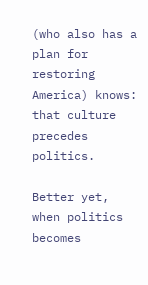(who also has a plan for restoring America) knows: that culture precedes politics.

Better yet, when politics becomes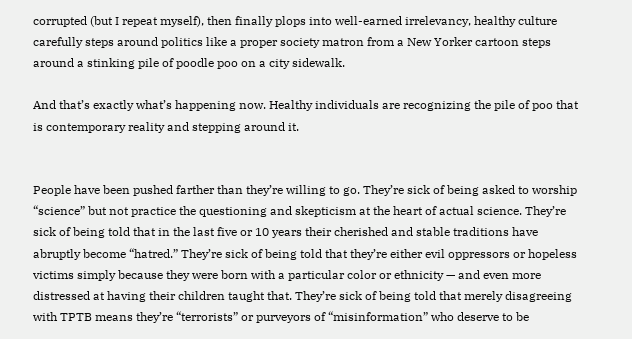corrupted (but I repeat myself), then finally plops into well-earned irrelevancy, healthy culture carefully steps around politics like a proper society matron from a New Yorker cartoon steps around a stinking pile of poodle poo on a city sidewalk.

And that’s exactly what’s happening now. Healthy individuals are recognizing the pile of poo that is contemporary reality and stepping around it.


People have been pushed farther than they’re willing to go. They’re sick of being asked to worship “science” but not practice the questioning and skepticism at the heart of actual science. They’re sick of being told that in the last five or 10 years their cherished and stable traditions have abruptly become “hatred.” They’re sick of being told that they’re either evil oppressors or hopeless victims simply because they were born with a particular color or ethnicity — and even more distressed at having their children taught that. They’re sick of being told that merely disagreeing with TPTB means they’re “terrorists” or purveyors of “misinformation” who deserve to be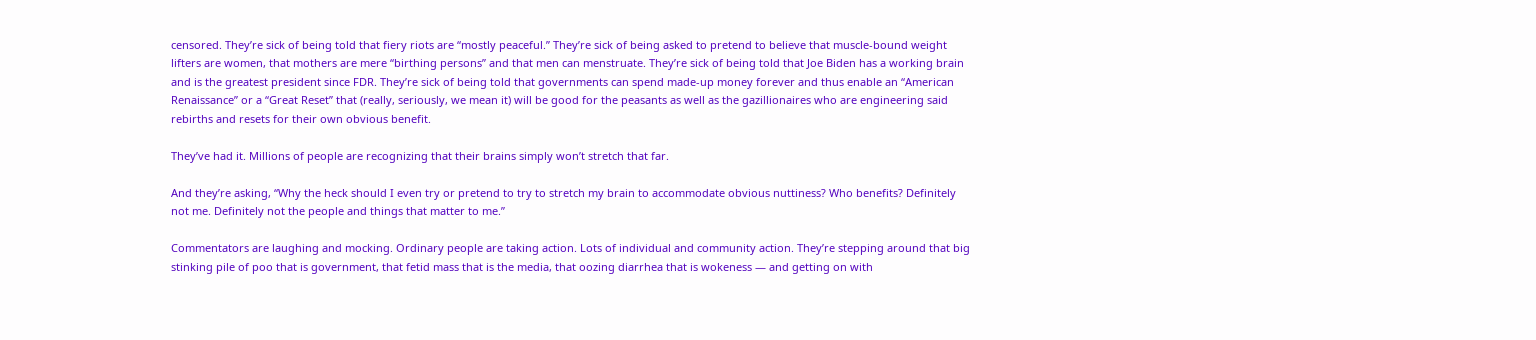censored. They’re sick of being told that fiery riots are “mostly peaceful.” They’re sick of being asked to pretend to believe that muscle-bound weight lifters are women, that mothers are mere “birthing persons” and that men can menstruate. They’re sick of being told that Joe Biden has a working brain and is the greatest president since FDR. They’re sick of being told that governments can spend made-up money forever and thus enable an “American Renaissance” or a “Great Reset” that (really, seriously, we mean it) will be good for the peasants as well as the gazillionaires who are engineering said rebirths and resets for their own obvious benefit.

They’ve had it. Millions of people are recognizing that their brains simply won’t stretch that far.

And they’re asking, “Why the heck should I even try or pretend to try to stretch my brain to accommodate obvious nuttiness? Who benefits? Definitely not me. Definitely not the people and things that matter to me.”

Commentators are laughing and mocking. Ordinary people are taking action. Lots of individual and community action. They’re stepping around that big stinking pile of poo that is government, that fetid mass that is the media, that oozing diarrhea that is wokeness — and getting on with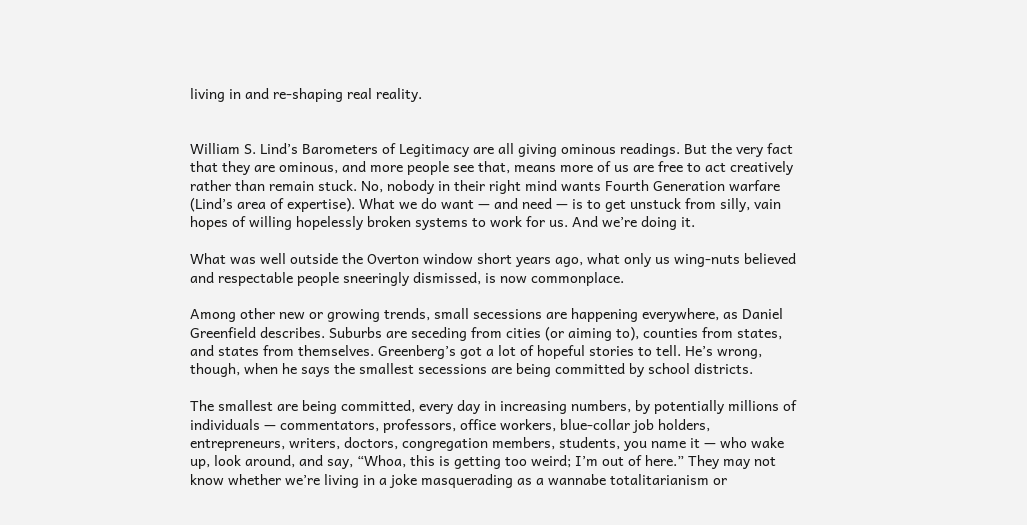living in and re-shaping real reality.


William S. Lind’s Barometers of Legitimacy are all giving ominous readings. But the very fact that they are ominous, and more people see that, means more of us are free to act creatively rather than remain stuck. No, nobody in their right mind wants Fourth Generation warfare (Lind’s area of expertise). What we do want — and need — is to get unstuck from silly, vain hopes of willing hopelessly broken systems to work for us. And we’re doing it.

What was well outside the Overton window short years ago, what only us wing-nuts believed and respectable people sneeringly dismissed, is now commonplace.

Among other new or growing trends, small secessions are happening everywhere, as Daniel Greenfield describes. Suburbs are seceding from cities (or aiming to), counties from states, and states from themselves. Greenberg’s got a lot of hopeful stories to tell. He’s wrong, though, when he says the smallest secessions are being committed by school districts.

The smallest are being committed, every day in increasing numbers, by potentially millions of individuals — commentators, professors, office workers, blue-collar job holders, entrepreneurs, writers, doctors, congregation members, students, you name it — who wake up, look around, and say, “Whoa, this is getting too weird; I’m out of here.” They may not know whether we’re living in a joke masquerading as a wannabe totalitarianism or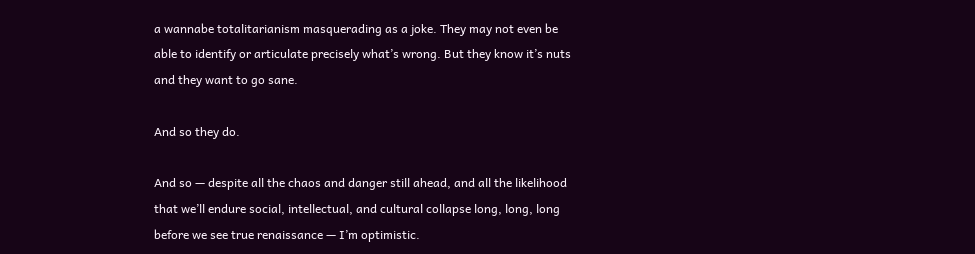a wannabe totalitarianism masquerading as a joke. They may not even be able to identify or articulate precisely what’s wrong. But they know it’s nuts and they want to go sane.

And so they do.

And so — despite all the chaos and danger still ahead, and all the likelihood that we’ll endure social, intellectual, and cultural collapse long, long, long before we see true renaissance — I’m optimistic.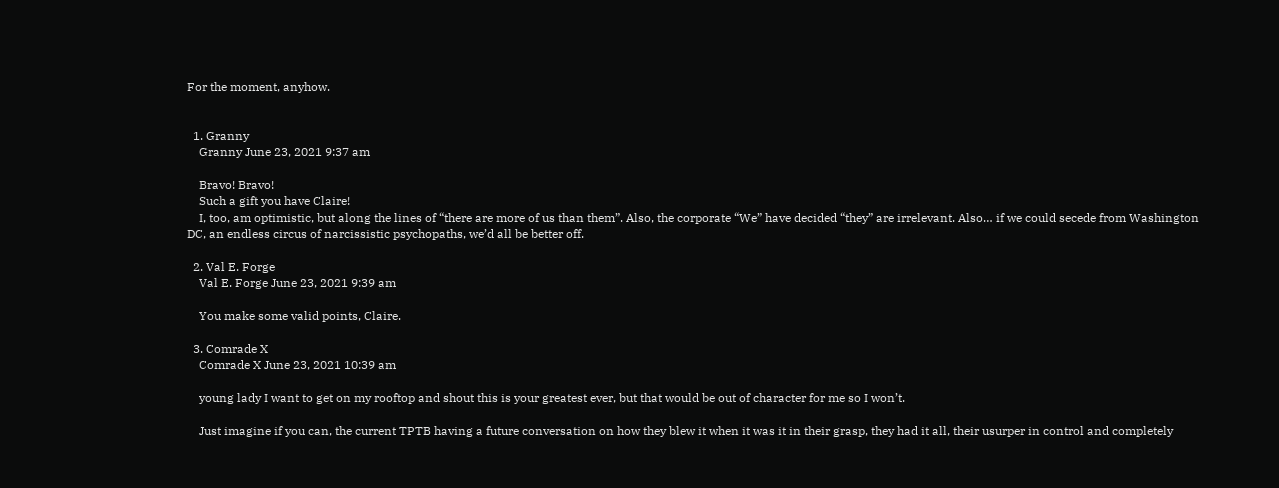For the moment, anyhow.


  1. Granny
    Granny June 23, 2021 9:37 am

    Bravo! Bravo!
    Such a gift you have Claire!
    I, too, am optimistic, but along the lines of “there are more of us than them”. Also, the corporate “We” have decided “they” are irrelevant. Also… if we could secede from Washington DC, an endless circus of narcissistic psychopaths, we’d all be better off.

  2. Val E. Forge
    Val E. Forge June 23, 2021 9:39 am

    You make some valid points, Claire.

  3. Comrade X
    Comrade X June 23, 2021 10:39 am

    young lady I want to get on my rooftop and shout this is your greatest ever, but that would be out of character for me so I won’t.

    Just imagine if you can, the current TPTB having a future conversation on how they blew it when it was it in their grasp, they had it all, their usurper in control and completely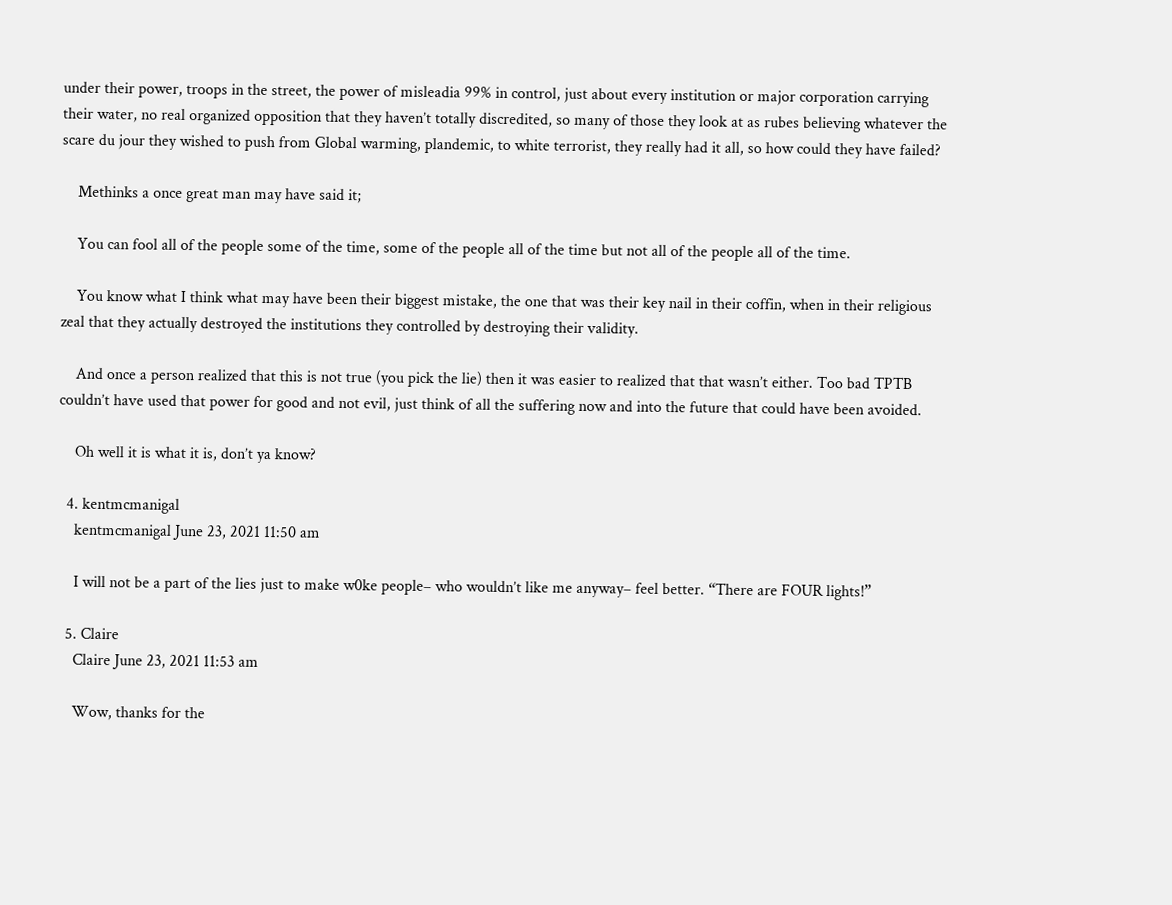under their power, troops in the street, the power of misleadia 99% in control, just about every institution or major corporation carrying their water, no real organized opposition that they haven’t totally discredited, so many of those they look at as rubes believing whatever the scare du jour they wished to push from Global warming, plandemic, to white terrorist, they really had it all, so how could they have failed?

    Methinks a once great man may have said it;

    You can fool all of the people some of the time, some of the people all of the time but not all of the people all of the time.

    You know what I think what may have been their biggest mistake, the one that was their key nail in their coffin, when in their religious zeal that they actually destroyed the institutions they controlled by destroying their validity.

    And once a person realized that this is not true (you pick the lie) then it was easier to realized that that wasn’t either. Too bad TPTB couldn’t have used that power for good and not evil, just think of all the suffering now and into the future that could have been avoided.

    Oh well it is what it is, don’t ya know?

  4. kentmcmanigal
    kentmcmanigal June 23, 2021 11:50 am

    I will not be a part of the lies just to make w0ke people– who wouldn’t like me anyway– feel better. “There are FOUR lights!”

  5. Claire
    Claire June 23, 2021 11:53 am

    Wow, thanks for the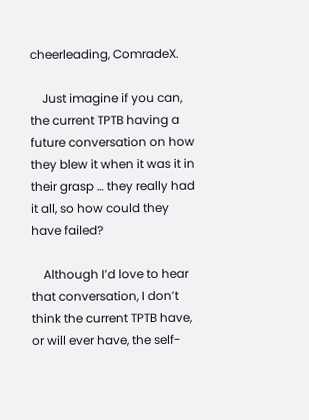cheerleading, ComradeX.

    Just imagine if you can, the current TPTB having a future conversation on how they blew it when it was it in their grasp … they really had it all, so how could they have failed?

    Although I’d love to hear that conversation, I don’t think the current TPTB have, or will ever have, the self-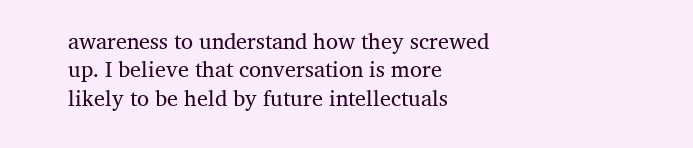awareness to understand how they screwed up. I believe that conversation is more likely to be held by future intellectuals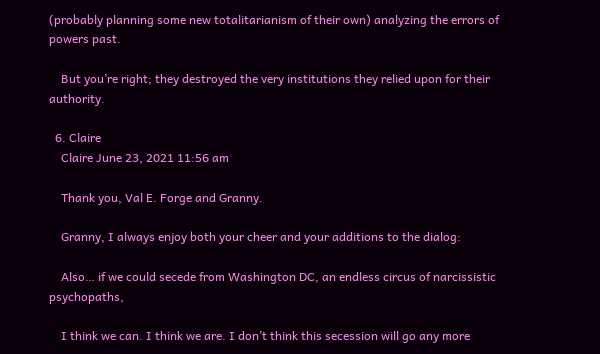(probably planning some new totalitarianism of their own) analyzing the errors of powers past.

    But you’re right; they destroyed the very institutions they relied upon for their authority.

  6. Claire
    Claire June 23, 2021 11:56 am

    Thank you, Val E. Forge and Granny.

    Granny, I always enjoy both your cheer and your additions to the dialog:

    Also… if we could secede from Washington DC, an endless circus of narcissistic psychopaths,

    I think we can. I think we are. I don’t think this secession will go any more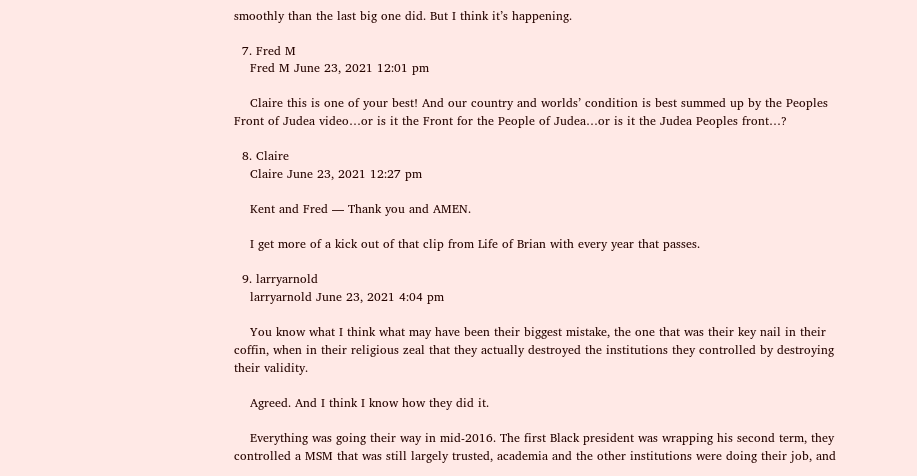smoothly than the last big one did. But I think it’s happening.

  7. Fred M
    Fred M June 23, 2021 12:01 pm

    Claire this is one of your best! And our country and worlds’ condition is best summed up by the Peoples Front of Judea video…or is it the Front for the People of Judea…or is it the Judea Peoples front…?

  8. Claire
    Claire June 23, 2021 12:27 pm

    Kent and Fred — Thank you and AMEN.

    I get more of a kick out of that clip from Life of Brian with every year that passes.

  9. larryarnold
    larryarnold June 23, 2021 4:04 pm

    You know what I think what may have been their biggest mistake, the one that was their key nail in their coffin, when in their religious zeal that they actually destroyed the institutions they controlled by destroying their validity.

    Agreed. And I think I know how they did it.

    Everything was going their way in mid-2016. The first Black president was wrapping his second term, they controlled a MSM that was still largely trusted, academia and the other institutions were doing their job, and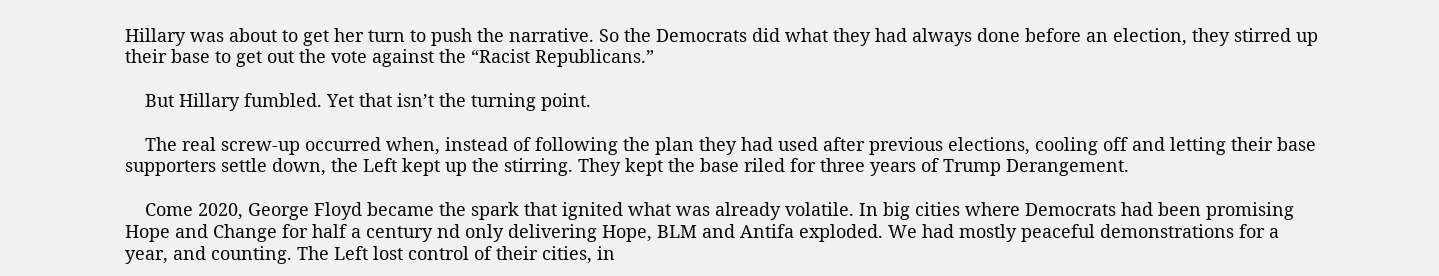Hillary was about to get her turn to push the narrative. So the Democrats did what they had always done before an election, they stirred up their base to get out the vote against the “Racist Republicans.”

    But Hillary fumbled. Yet that isn’t the turning point.

    The real screw-up occurred when, instead of following the plan they had used after previous elections, cooling off and letting their base supporters settle down, the Left kept up the stirring. They kept the base riled for three years of Trump Derangement.

    Come 2020, George Floyd became the spark that ignited what was already volatile. In big cities where Democrats had been promising Hope and Change for half a century nd only delivering Hope, BLM and Antifa exploded. We had mostly peaceful demonstrations for a year, and counting. The Left lost control of their cities, in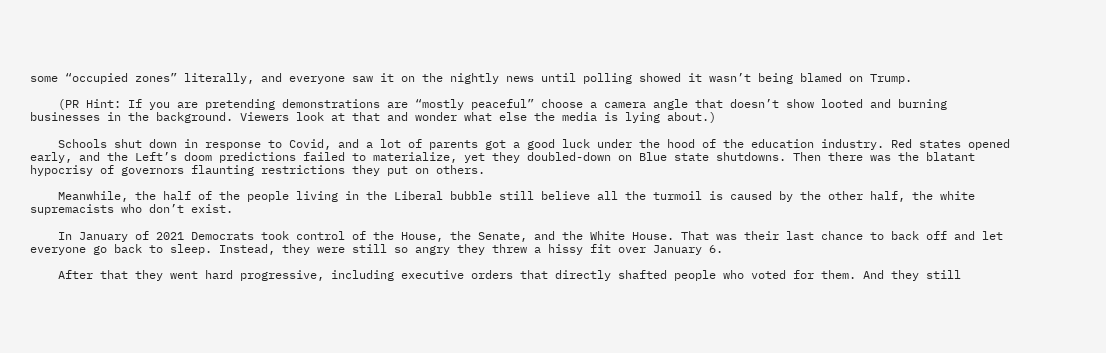some “occupied zones” literally, and everyone saw it on the nightly news until polling showed it wasn’t being blamed on Trump.

    (PR Hint: If you are pretending demonstrations are “mostly peaceful” choose a camera angle that doesn’t show looted and burning businesses in the background. Viewers look at that and wonder what else the media is lying about.)

    Schools shut down in response to Covid, and a lot of parents got a good luck under the hood of the education industry. Red states opened early, and the Left’s doom predictions failed to materialize, yet they doubled-down on Blue state shutdowns. Then there was the blatant hypocrisy of governors flaunting restrictions they put on others.

    Meanwhile, the half of the people living in the Liberal bubble still believe all the turmoil is caused by the other half, the white supremacists who don’t exist.

    In January of 2021 Democrats took control of the House, the Senate, and the White House. That was their last chance to back off and let everyone go back to sleep. Instead, they were still so angry they threw a hissy fit over January 6.

    After that they went hard progressive, including executive orders that directly shafted people who voted for them. And they still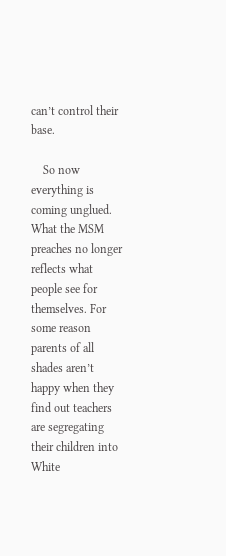can’t control their base.

    So now everything is coming unglued. What the MSM preaches no longer reflects what people see for themselves. For some reason parents of all shades aren’t happy when they find out teachers are segregating their children into White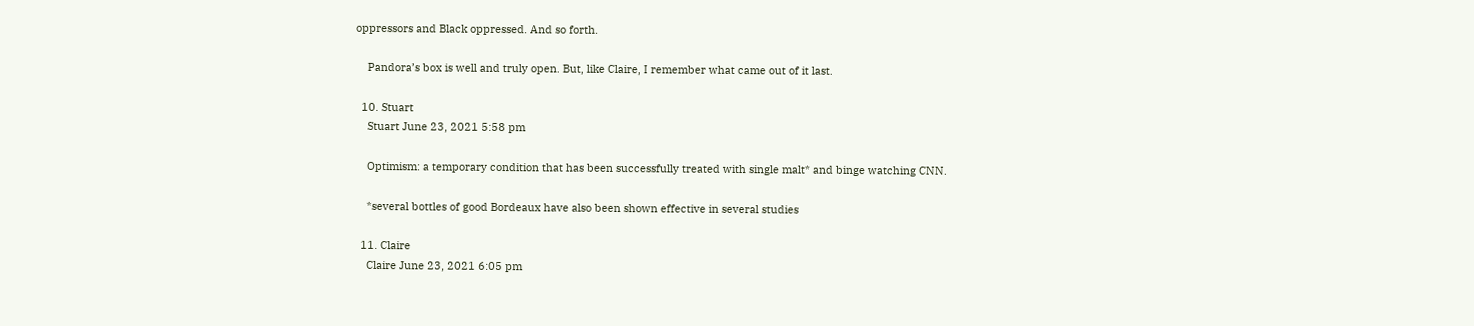oppressors and Black oppressed. And so forth.

    Pandora’s box is well and truly open. But, like Claire, I remember what came out of it last.

  10. Stuart
    Stuart June 23, 2021 5:58 pm

    Optimism: a temporary condition that has been successfully treated with single malt* and binge watching CNN.

    *several bottles of good Bordeaux have also been shown effective in several studies

  11. Claire
    Claire June 23, 2021 6:05 pm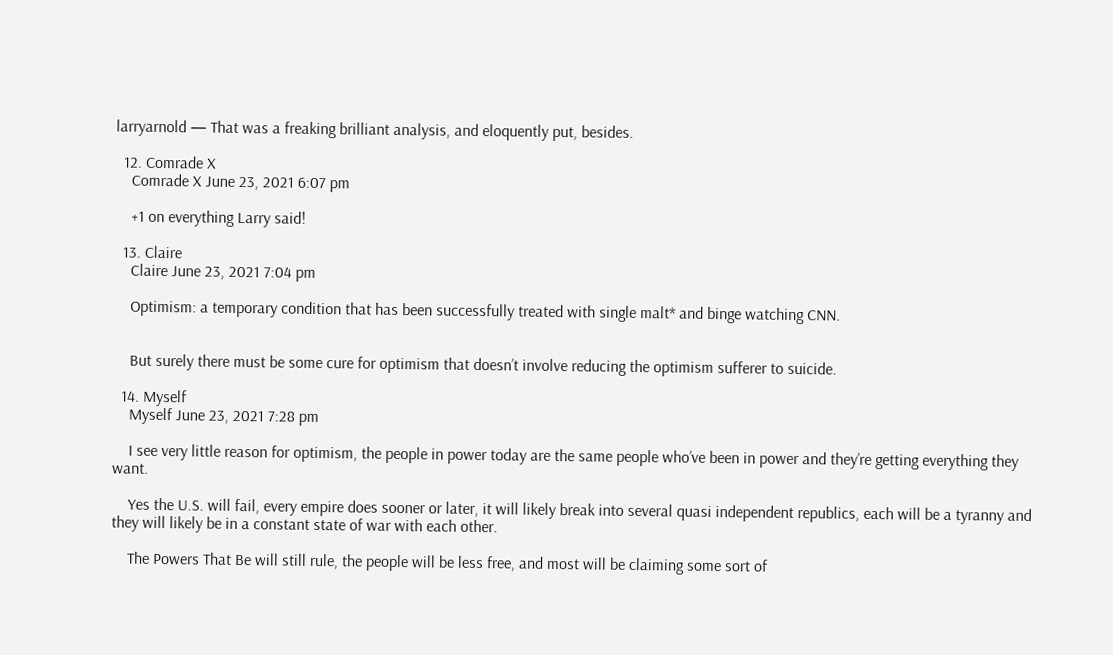larryarnold — That was a freaking brilliant analysis, and eloquently put, besides.

  12. Comrade X
    Comrade X June 23, 2021 6:07 pm

    +1 on everything Larry said!

  13. Claire
    Claire June 23, 2021 7:04 pm

    Optimism: a temporary condition that has been successfully treated with single malt* and binge watching CNN.


    But surely there must be some cure for optimism that doesn’t involve reducing the optimism sufferer to suicide.

  14. Myself
    Myself June 23, 2021 7:28 pm

    I see very little reason for optimism, the people in power today are the same people who’ve been in power and they’re getting everything they want.

    Yes the U.S. will fail, every empire does sooner or later, it will likely break into several quasi independent republics, each will be a tyranny and they will likely be in a constant state of war with each other.

    The Powers That Be will still rule, the people will be less free, and most will be claiming some sort of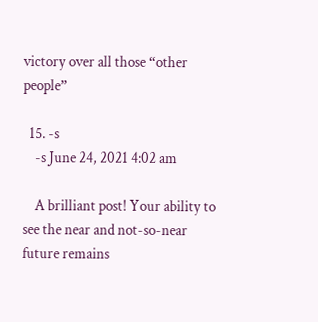victory over all those “other people”

  15. -s
    -s June 24, 2021 4:02 am

    A brilliant post! Your ability to see the near and not-so-near future remains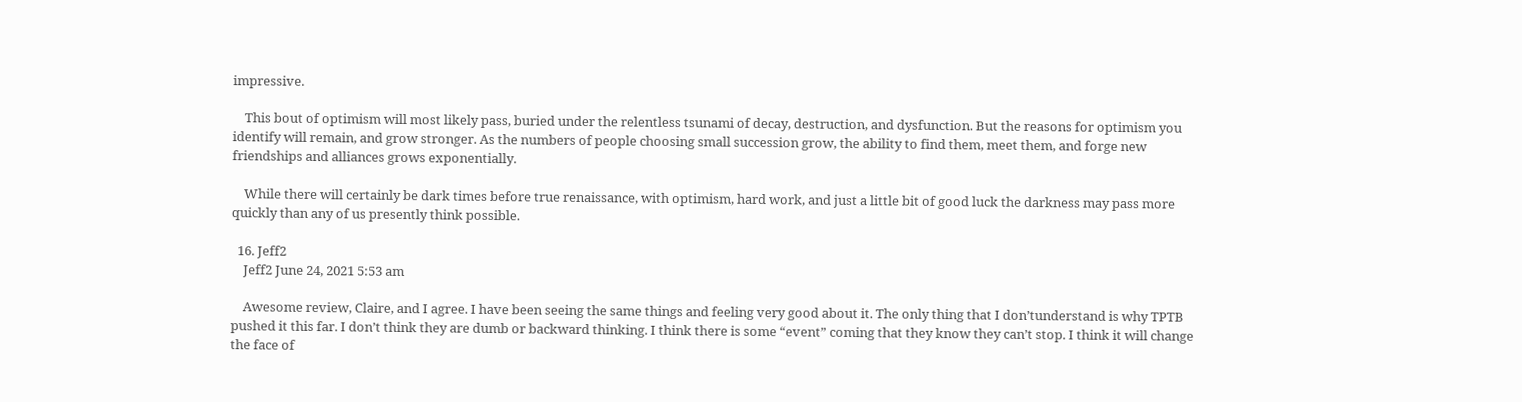impressive.

    This bout of optimism will most likely pass, buried under the relentless tsunami of decay, destruction, and dysfunction. But the reasons for optimism you identify will remain, and grow stronger. As the numbers of people choosing small succession grow, the ability to find them, meet them, and forge new friendships and alliances grows exponentially.

    While there will certainly be dark times before true renaissance, with optimism, hard work, and just a little bit of good luck the darkness may pass more quickly than any of us presently think possible.

  16. Jeff2
    Jeff2 June 24, 2021 5:53 am

    Awesome review, Claire, and I agree. I have been seeing the same things and feeling very good about it. The only thing that I don’tunderstand is why TPTB pushed it this far. I don’t think they are dumb or backward thinking. I think there is some “event” coming that they know they can’t stop. I think it will change the face of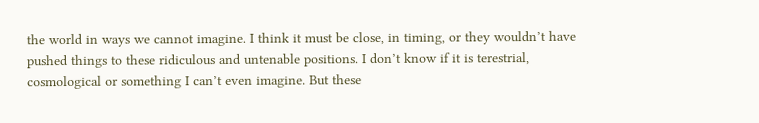the world in ways we cannot imagine. I think it must be close, in timing, or they wouldn’t have pushed things to these ridiculous and untenable positions. I don’t know if it is terestrial, cosmological or something I can’t even imagine. But these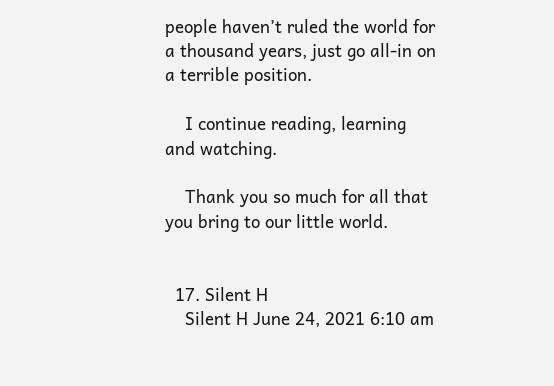people haven’t ruled the world for a thousand years, just go all-in on a terrible position.

    I continue reading, learning and watching.

    Thank you so much for all that you bring to our little world.


  17. Silent H
    Silent H June 24, 2021 6:10 am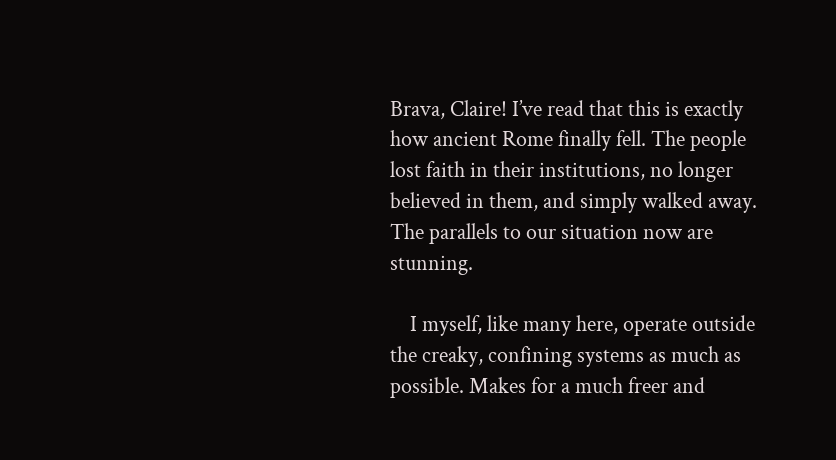Brava, Claire! I’ve read that this is exactly how ancient Rome finally fell. The people lost faith in their institutions, no longer believed in them, and simply walked away. The parallels to our situation now are stunning.

    I myself, like many here, operate outside the creaky, confining systems as much as possible. Makes for a much freer and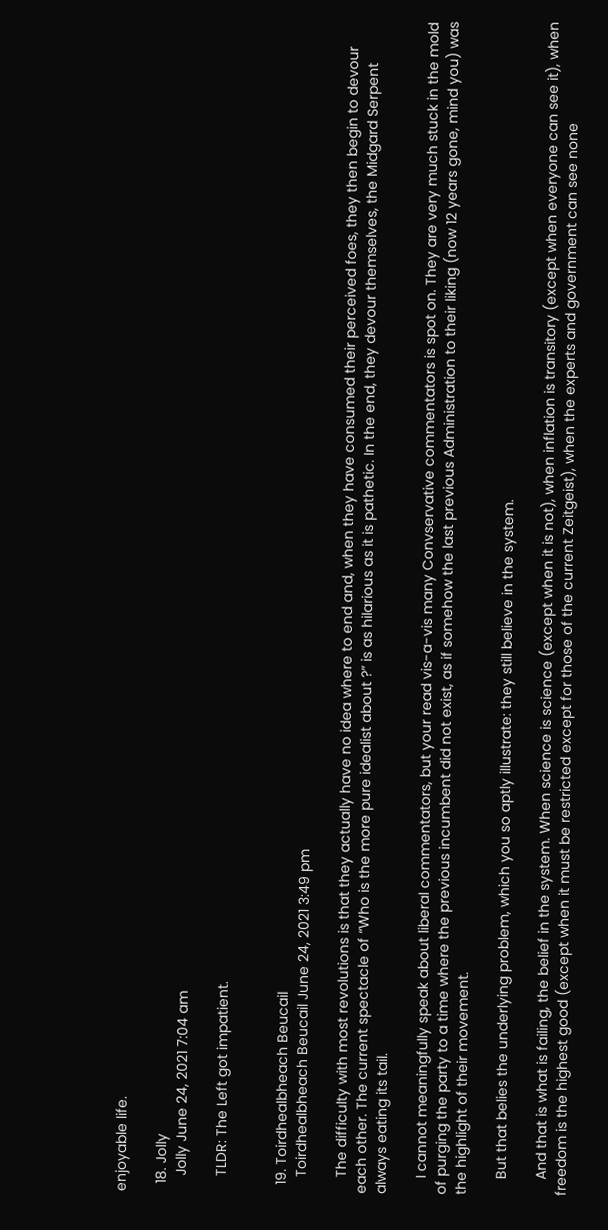enjoyable life.

  18. Jolly
    Jolly June 24, 2021 7:04 am

    TLDR: The Left got impatient.


  19. Toirdhealbheach Beucail
    Toirdhealbheach Beucail June 24, 2021 3:49 pm

    The difficulty with most revolutions is that they actually have no idea where to end and, when they have consumed their perceived foes, they then begin to devour each other. The current spectacle of “Who is the more pure idealist about ?” is as hilarious as it is pathetic. In the end, they devour themselves, the Midgard Serpent always eating its tail.

    I cannot meaningfully speak about liberal commentators, but your read vis-a-vis many Convservative commentators is spot on. They are very much stuck in the mold of purging the party to a time where the previous incumbent did not exist, as if somehow the last previous Administration to their liking (now 12 years gone, mind you) was the highlight of their movement.

    But that belies the underlying problem, which you so aptly illustrate: they still believe in the system.

    And that is what is failing, the belief in the system. When science is science (except when it is not), when inflation is transitory (except when everyone can see it), when freedom is the highest good (except when it must be restricted except for those of the current Zeitgeist), when the experts and government can see none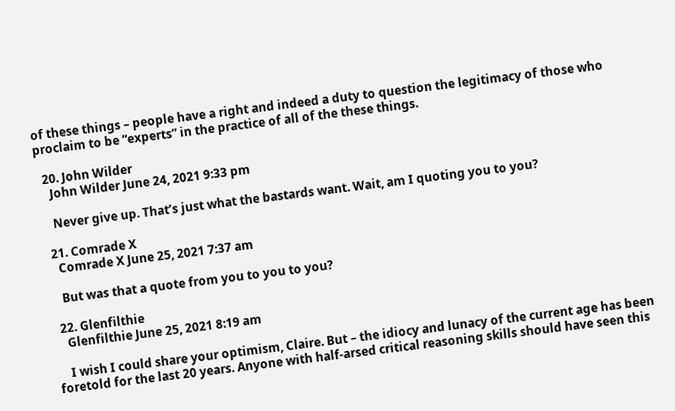of these things – people have a right and indeed a duty to question the legitimacy of those who proclaim to be “experts” in the practice of all of the these things.

  20. John Wilder
    John Wilder June 24, 2021 9:33 pm

    Never give up. That’s just what the bastards want. Wait, am I quoting you to you?

  21. Comrade X
    Comrade X June 25, 2021 7:37 am

    But was that a quote from you to you to you?

  22. Glenfilthie
    Glenfilthie June 25, 2021 8:19 am

    I wish I could share your optimism, Claire. But – the idiocy and lunacy of the current age has been foretold for the last 20 years. Anyone with half-arsed critical reasoning skills should have seen this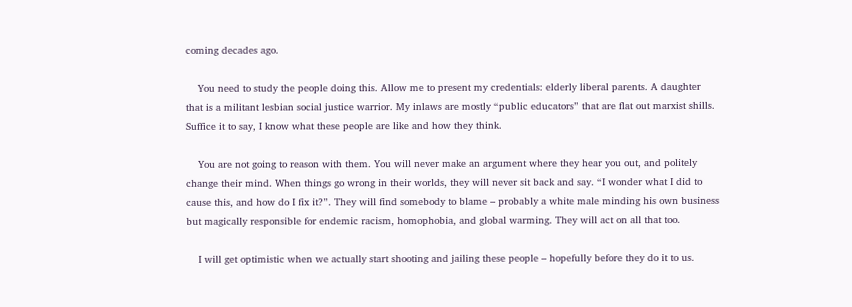coming decades ago.

    You need to study the people doing this. Allow me to present my credentials: elderly liberal parents. A daughter that is a militant lesbian social justice warrior. My inlaws are mostly “public educators” that are flat out marxist shills. Suffice it to say, I know what these people are like and how they think.

    You are not going to reason with them. You will never make an argument where they hear you out, and politely change their mind. When things go wrong in their worlds, they will never sit back and say. “I wonder what I did to cause this, and how do I fix it?”. They will find somebody to blame – probably a white male minding his own business but magically responsible for endemic racism, homophobia, and global warming. They will act on all that too.

    I will get optimistic when we actually start shooting and jailing these people – hopefully before they do it to us.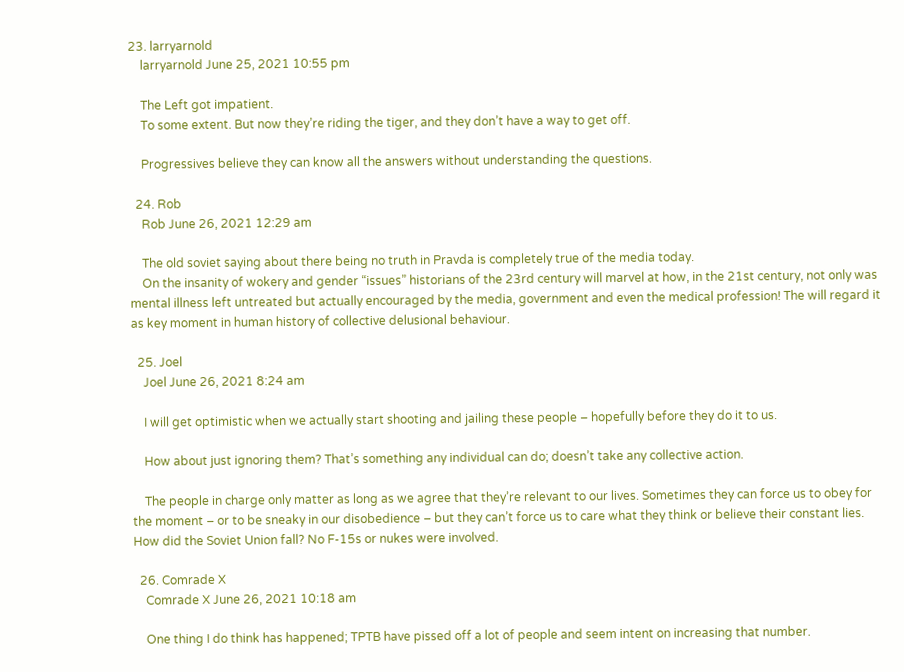23. larryarnold
    larryarnold June 25, 2021 10:55 pm

    The Left got impatient.
    To some extent. But now they’re riding the tiger, and they don’t have a way to get off.

    Progressives believe they can know all the answers without understanding the questions.

  24. Rob
    Rob June 26, 2021 12:29 am

    The old soviet saying about there being no truth in Pravda is completely true of the media today.
    On the insanity of wokery and gender “issues” historians of the 23rd century will marvel at how, in the 21st century, not only was mental illness left untreated but actually encouraged by the media, government and even the medical profession! The will regard it as key moment in human history of collective delusional behaviour.

  25. Joel
    Joel June 26, 2021 8:24 am

    I will get optimistic when we actually start shooting and jailing these people – hopefully before they do it to us.

    How about just ignoring them? That’s something any individual can do; doesn’t take any collective action.

    The people in charge only matter as long as we agree that they’re relevant to our lives. Sometimes they can force us to obey for the moment – or to be sneaky in our disobedience – but they can’t force us to care what they think or believe their constant lies. How did the Soviet Union fall? No F-15s or nukes were involved.

  26. Comrade X
    Comrade X June 26, 2021 10:18 am

    One thing I do think has happened; TPTB have pissed off a lot of people and seem intent on increasing that number.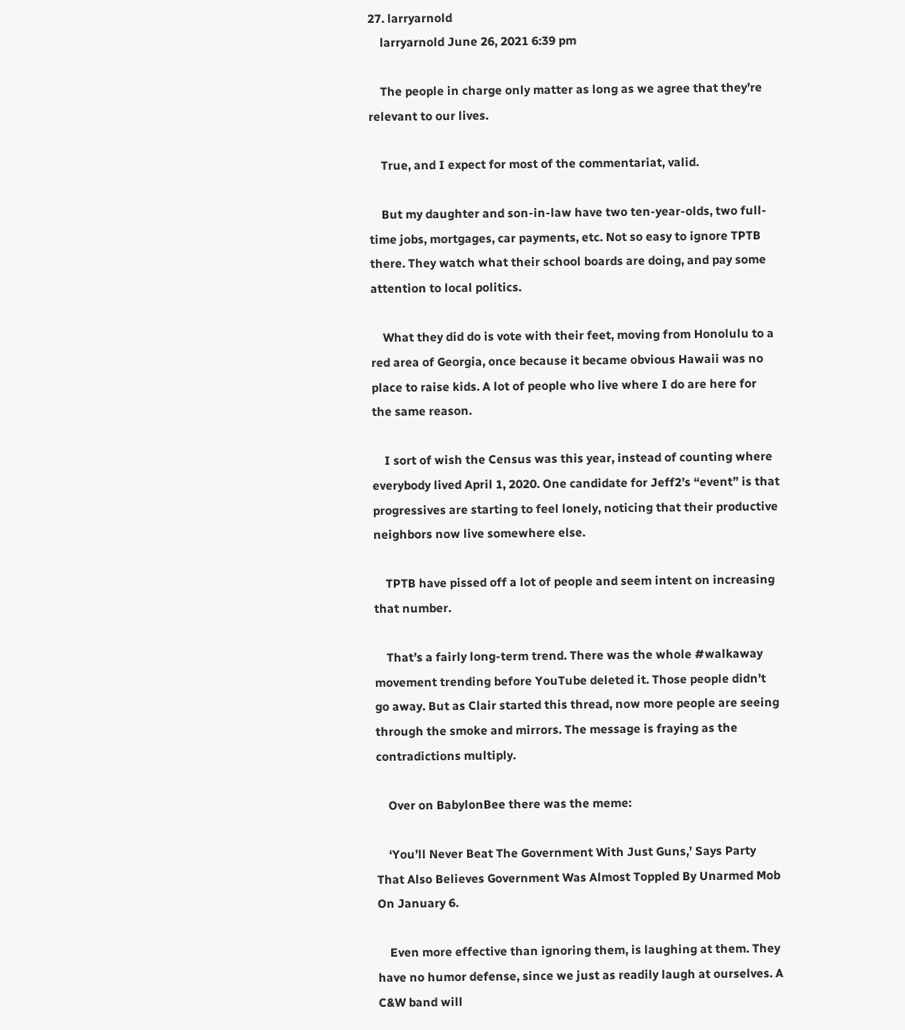27. larryarnold
    larryarnold June 26, 2021 6:39 pm

    The people in charge only matter as long as we agree that they’re relevant to our lives.

    True, and I expect for most of the commentariat, valid.

    But my daughter and son-in-law have two ten-year-olds, two full-time jobs, mortgages, car payments, etc. Not so easy to ignore TPTB there. They watch what their school boards are doing, and pay some attention to local politics.

    What they did do is vote with their feet, moving from Honolulu to a red area of Georgia, once because it became obvious Hawaii was no place to raise kids. A lot of people who live where I do are here for the same reason.

    I sort of wish the Census was this year, instead of counting where everybody lived April 1, 2020. One candidate for Jeff2’s “event” is that progressives are starting to feel lonely, noticing that their productive neighbors now live somewhere else.

    TPTB have pissed off a lot of people and seem intent on increasing that number.

    That’s a fairly long-term trend. There was the whole #walkaway movement trending before YouTube deleted it. Those people didn’t go away. But as Clair started this thread, now more people are seeing through the smoke and mirrors. The message is fraying as the contradictions multiply.

    Over on BabylonBee there was the meme:

    ‘You’ll Never Beat The Government With Just Guns,’ Says Party That Also Believes Government Was Almost Toppled By Unarmed Mob On January 6.

    Even more effective than ignoring them, is laughing at them. They have no humor defense, since we just as readily laugh at ourselves. A C&W band will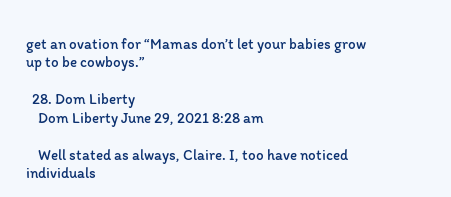get an ovation for “Mamas don’t let your babies grow up to be cowboys.”

  28. Dom Liberty
    Dom Liberty June 29, 2021 8:28 am

    Well stated as always, Claire. I, too have noticed individuals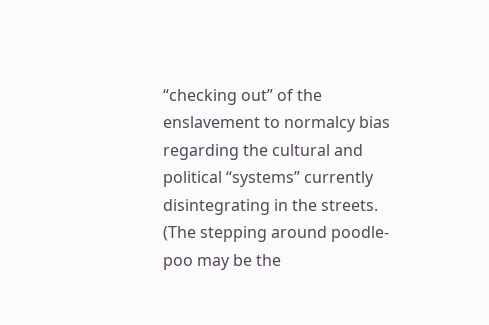“checking out” of the enslavement to normalcy bias regarding the cultural and political “systems” currently disintegrating in the streets. (The stepping around poodle-poo may be the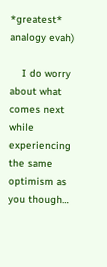*greatest* analogy evah)

    I do worry about what comes next while experiencing the same optimism as you though…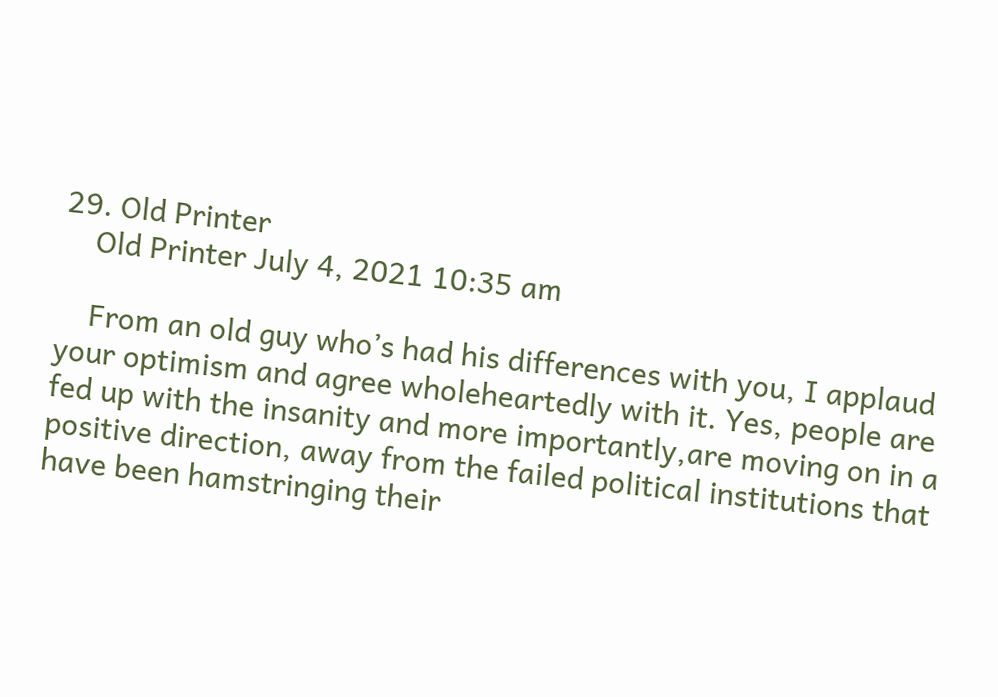29. Old Printer
    Old Printer July 4, 2021 10:35 am

    From an old guy who’s had his differences with you, I applaud your optimism and agree wholeheartedly with it. Yes, people are fed up with the insanity and more importantly,are moving on in a positive direction, away from the failed political institutions that have been hamstringing their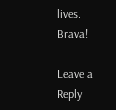lives. Brava!

Leave a Reply